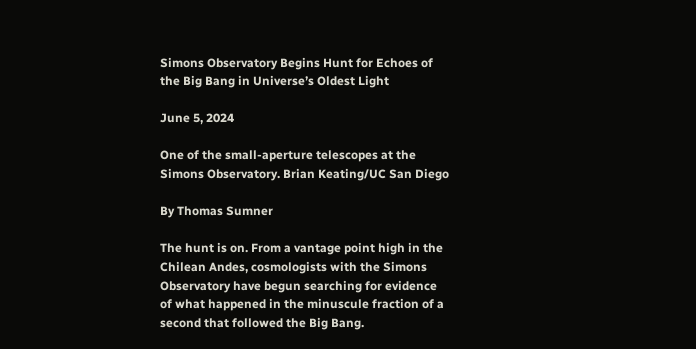Simons Observatory Begins Hunt for Echoes of the Big Bang in Universe’s Oldest Light

June 5, 2024

One of the small-aperture telescopes at the Simons Observatory. Brian Keating/UC San Diego

By Thomas Sumner

The hunt is on. From a vantage point high in the Chilean Andes, cosmologists with the Simons Observatory have begun searching for evidence of what happened in the minuscule fraction of a second that followed the Big Bang.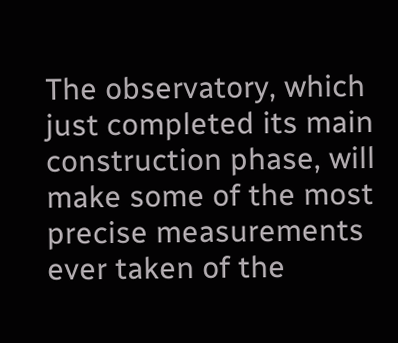The observatory, which just completed its main construction phase, will make some of the most precise measurements ever taken of the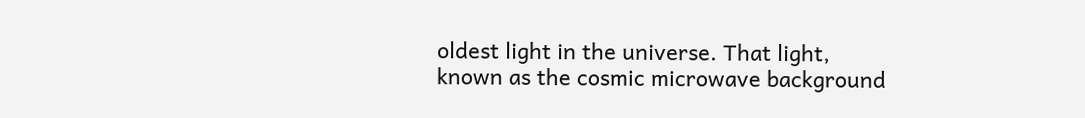oldest light in the universe. That light, known as the cosmic microwave background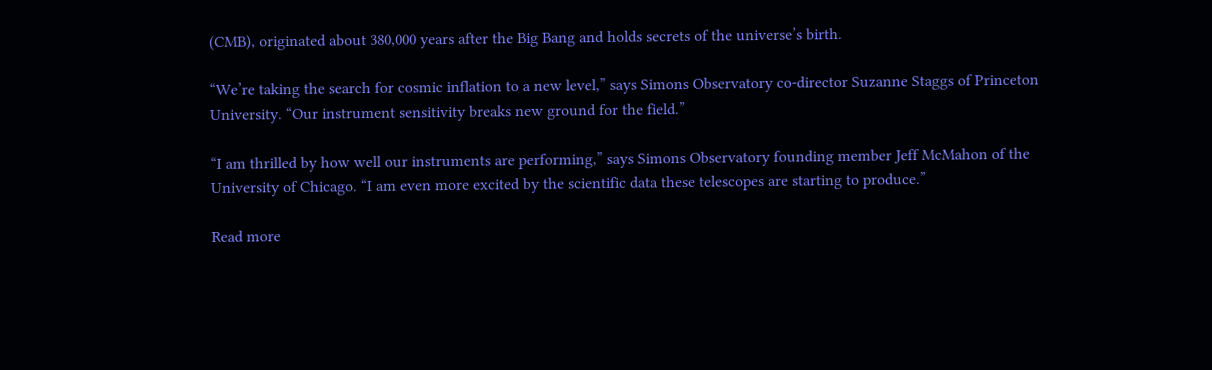(CMB), originated about 380,000 years after the Big Bang and holds secrets of the universe’s birth.

“We’re taking the search for cosmic inflation to a new level,” says Simons Observatory co-director Suzanne Staggs of Princeton University. “Our instrument sensitivity breaks new ground for the field.”

“I am thrilled by how well our instruments are performing,” says Simons Observatory founding member Jeff McMahon of the University of Chicago. “I am even more excited by the scientific data these telescopes are starting to produce.”

Read more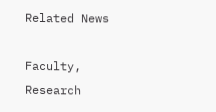Related News

Faculty, Research